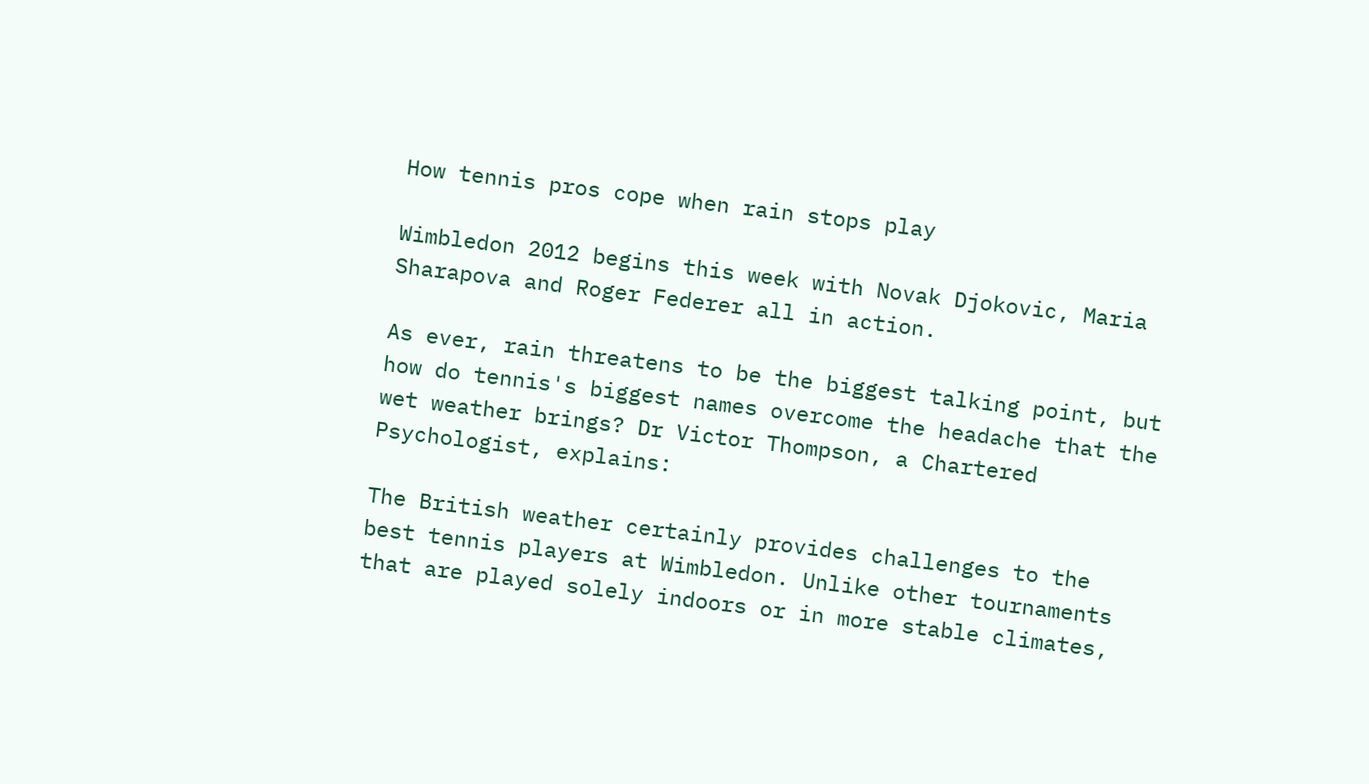How tennis pros cope when rain stops play

Wimbledon 2012 begins this week with Novak Djokovic, Maria Sharapova and Roger Federer all in action.

As ever, rain threatens to be the biggest talking point, but how do tennis's biggest names overcome the headache that the wet weather brings? Dr Victor Thompson, a Chartered Psychologist, explains:

The British weather certainly provides challenges to the best tennis players at Wimbledon. Unlike other tournaments that are played solely indoors or in more stable climates,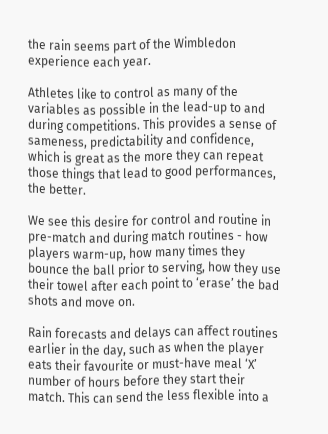the rain seems part of the Wimbledon experience each year.

Athletes like to control as many of the variables as possible in the lead-up to and during competitions. This provides a sense of sameness, predictability and confidence, which is great as the more they can repeat those things that lead to good performances, the better.

We see this desire for control and routine in pre-match and during match routines - how players warm-up, how many times they bounce the ball prior to serving, how they use their towel after each point to ‘erase’ the bad shots and move on.

Rain forecasts and delays can affect routines earlier in the day, such as when the player eats their favourite or must-have meal ‘X’ number of hours before they start their match. This can send the less flexible into a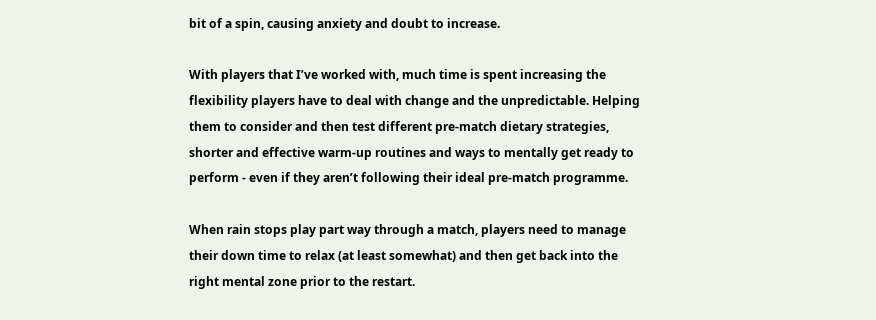bit of a spin, causing anxiety and doubt to increase.

With players that I’ve worked with, much time is spent increasing the flexibility players have to deal with change and the unpredictable. Helping them to consider and then test different pre-match dietary strategies, shorter and effective warm-up routines and ways to mentally get ready to perform - even if they aren’t following their ideal pre-match programme.

When rain stops play part way through a match, players need to manage their down time to relax (at least somewhat) and then get back into the right mental zone prior to the restart.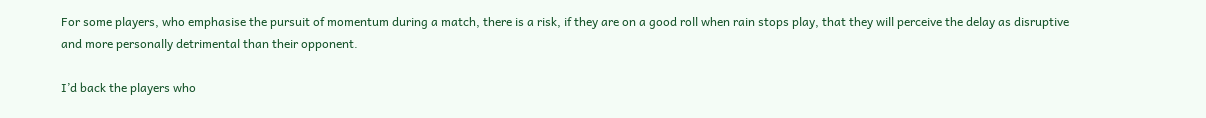For some players, who emphasise the pursuit of momentum during a match, there is a risk, if they are on a good roll when rain stops play, that they will perceive the delay as disruptive and more personally detrimental than their opponent.

I’d back the players who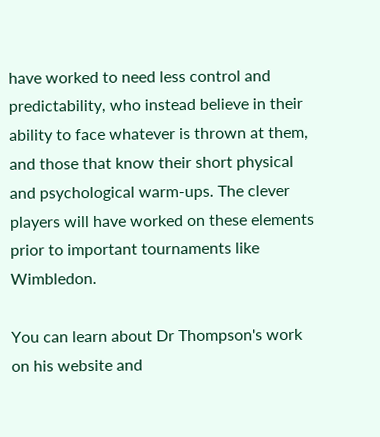have worked to need less control and predictability, who instead believe in their ability to face whatever is thrown at them, and those that know their short physical and psychological warm-ups. The clever players will have worked on these elements prior to important tournaments like Wimbledon.

You can learn about Dr Thompson's work on his website and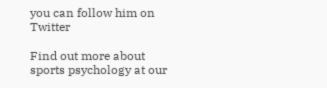you can follow him on Twitter

Find out more about sports psychology at our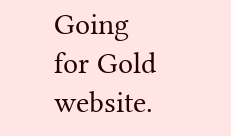Going for Gold website.